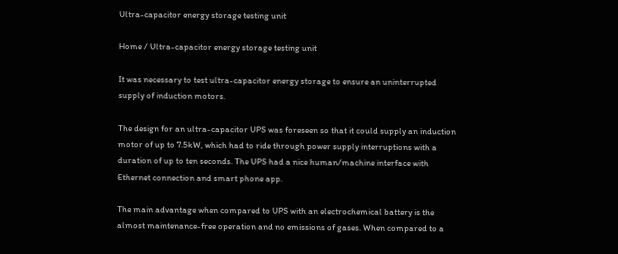Ultra-capacitor energy storage testing unit

Home / Ultra-capacitor energy storage testing unit

It was necessary to test ultra-capacitor energy storage to ensure an uninterrupted supply of induction motors.

The design for an ultra-capacitor UPS was foreseen so that it could supply an induction motor of up to 7.5kW, which had to ride through power supply interruptions with a duration of up to ten seconds. The UPS had a nice human/machine interface with Ethernet connection and smart phone app.

The main advantage when compared to UPS with an electrochemical battery is the almost maintenance-free operation and no emissions of gases. When compared to a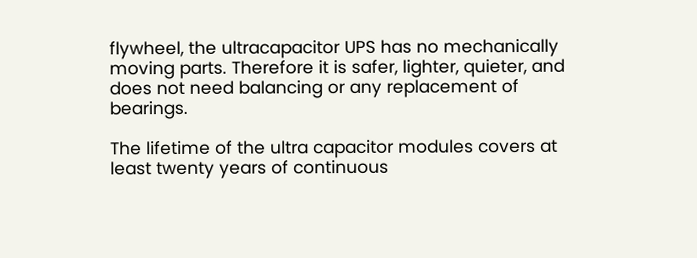flywheel, the ultracapacitor UPS has no mechanically moving parts. Therefore it is safer, lighter, quieter, and does not need balancing or any replacement of bearings.

The lifetime of the ultra capacitor modules covers at least twenty years of continuous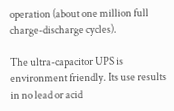operation (about one million full charge-discharge cycles).

The ultra-capacitor UPS is environment friendly. Its use results in no lead or acid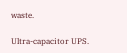waste.

Ultra-capacitor UPS.